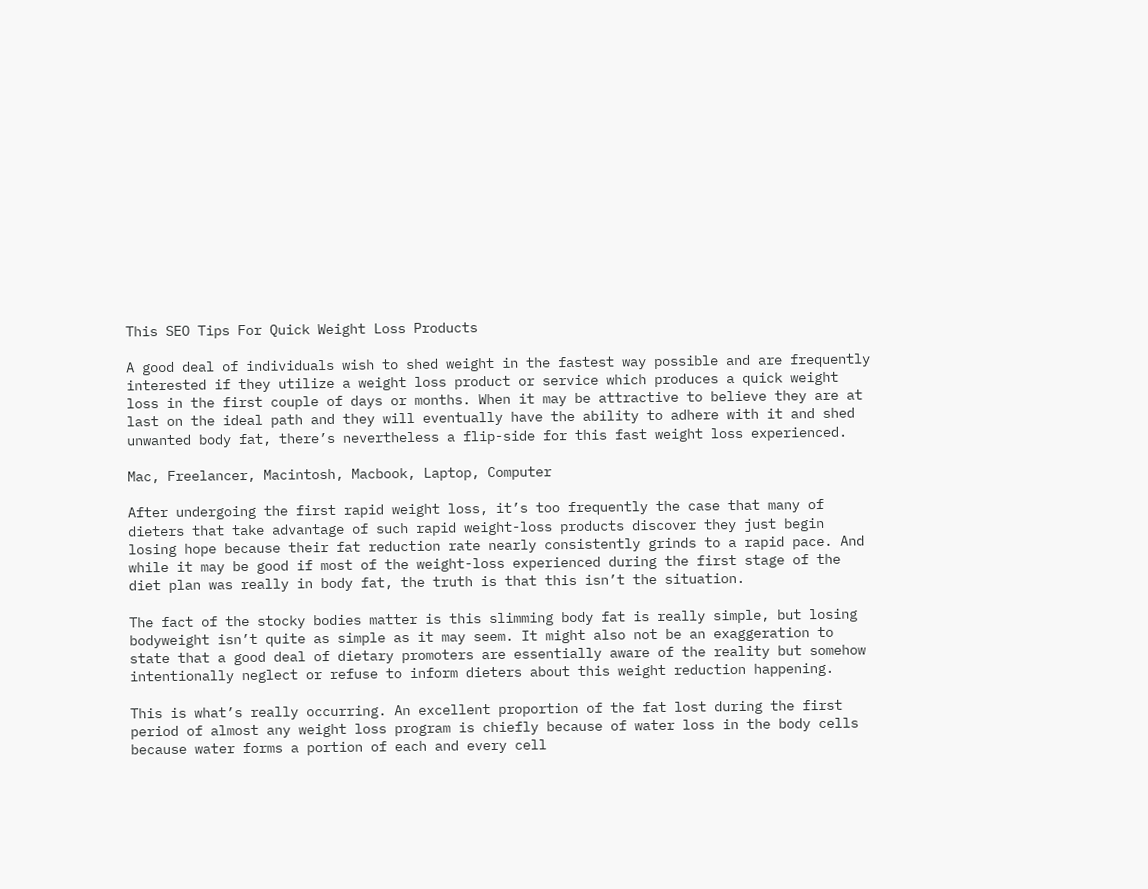This SEO Tips For Quick Weight Loss Products

A good deal of individuals wish to shed weight in the fastest way possible and are frequently interested if they utilize a weight loss product or service which produces a quick weight loss in the first couple of days or months. When it may be attractive to believe they are at last on the ideal path and they will eventually have the ability to adhere with it and shed unwanted body fat, there’s nevertheless a flip-side for this fast weight loss experienced.

Mac, Freelancer, Macintosh, Macbook, Laptop, Computer

After undergoing the first rapid weight loss, it’s too frequently the case that many of dieters that take advantage of such rapid weight-loss products discover they just begin losing hope because their fat reduction rate nearly consistently grinds to a rapid pace. And while it may be good if most of the weight-loss experienced during the first stage of the diet plan was really in body fat, the truth is that this isn’t the situation.

The fact of the stocky bodies matter is this slimming body fat is really simple, but losing bodyweight isn’t quite as simple as it may seem. It might also not be an exaggeration to state that a good deal of dietary promoters are essentially aware of the reality but somehow intentionally neglect or refuse to inform dieters about this weight reduction happening.

This is what’s really occurring. An excellent proportion of the fat lost during the first period of almost any weight loss program is chiefly because of water loss in the body cells because water forms a portion of each and every cell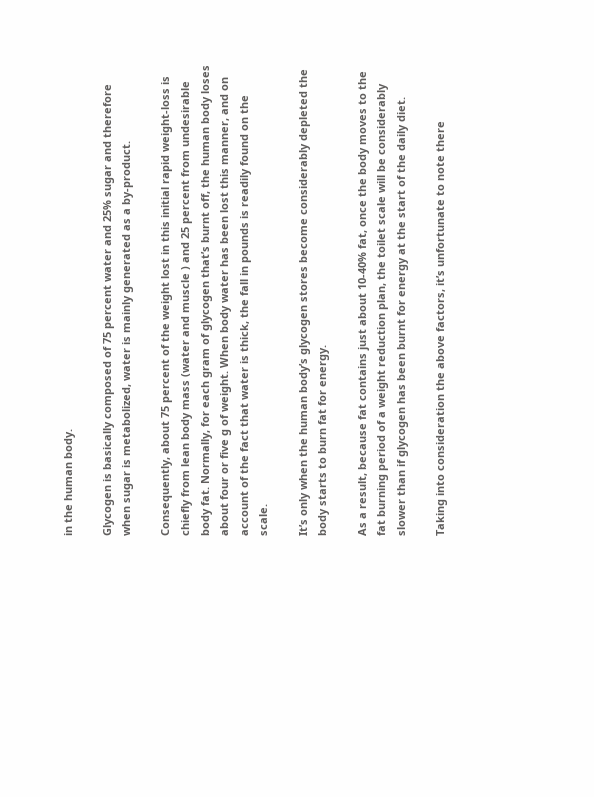in the human body.

Glycogen is basically composed of 75 percent water and 25% sugar and therefore when sugar is metabolized, water is mainly generated as a by-product.

Consequently, about 75 percent of the weight lost in this initial rapid weight-loss is chiefly from lean body mass (water and muscle ) and 25 percent from undesirable body fat. Normally, for each gram of glycogen that’s burnt off, the human body loses about four or five g of weight. When body water has been lost this manner, and on account of the fact that water is thick, the fall in pounds is readily found on the scale.

It’s only when the human body’s glycogen stores become considerably depleted the body starts to burn fat for energy.

As a result, because fat contains just about 10-40% fat, once the body moves to the fat burning period of a weight reduction plan, the toilet scale will be considerably slower than if glycogen has been burnt for energy at the start of the daily diet.

Taking into consideration the above factors, it’s unfortunate to note there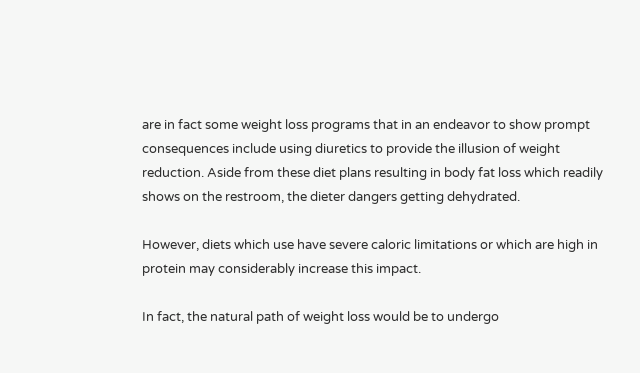are in fact some weight loss programs that in an endeavor to show prompt consequences include using diuretics to provide the illusion of weight reduction. Aside from these diet plans resulting in body fat loss which readily shows on the restroom, the dieter dangers getting dehydrated.

However, diets which use have severe caloric limitations or which are high in protein may considerably increase this impact.

In fact, the natural path of weight loss would be to undergo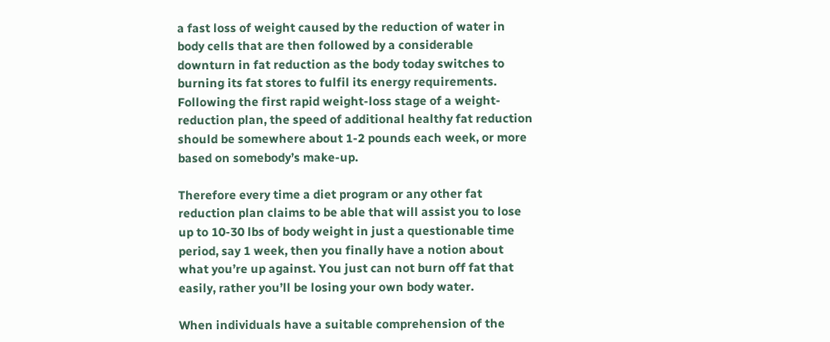a fast loss of weight caused by the reduction of water in body cells that are then followed by a considerable downturn in fat reduction as the body today switches to burning its fat stores to fulfil its energy requirements. Following the first rapid weight-loss stage of a weight-reduction plan, the speed of additional healthy fat reduction should be somewhere about 1-2 pounds each week, or more based on somebody’s make-up.

Therefore every time a diet program or any other fat reduction plan claims to be able that will assist you to lose up to 10-30 lbs of body weight in just a questionable time period, say 1 week, then you finally have a notion about what you’re up against. You just can not burn off fat that easily, rather you’ll be losing your own body water.

When individuals have a suitable comprehension of the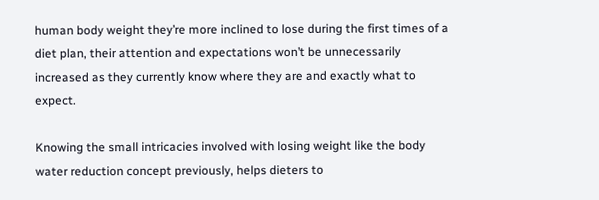human body weight they’re more inclined to lose during the first times of a diet plan, their attention and expectations won’t be unnecessarily increased as they currently know where they are and exactly what to expect.

Knowing the small intricacies involved with losing weight like the body water reduction concept previously, helps dieters to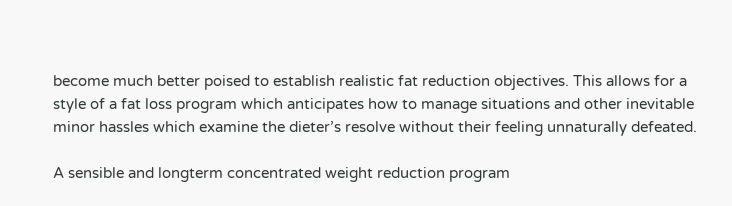become much better poised to establish realistic fat reduction objectives. This allows for a style of a fat loss program which anticipates how to manage situations and other inevitable minor hassles which examine the dieter’s resolve without their feeling unnaturally defeated.

A sensible and longterm concentrated weight reduction program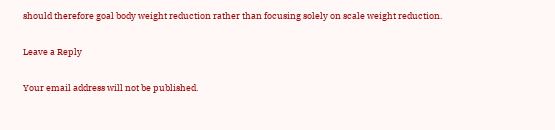should therefore goal body weight reduction rather than focusing solely on scale weight reduction.

Leave a Reply

Your email address will not be published.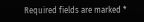Required fields are marked *